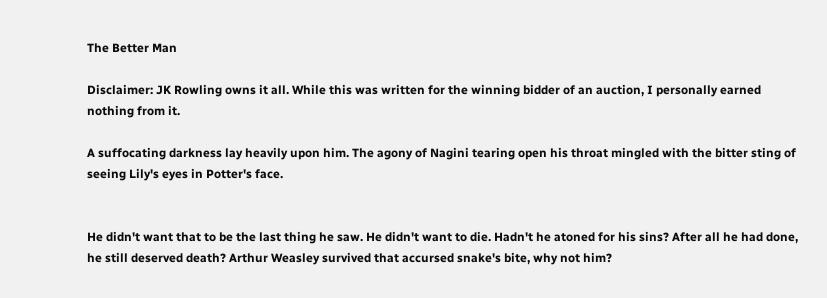The Better Man

Disclaimer: JK Rowling owns it all. While this was written for the winning bidder of an auction, I personally earned nothing from it.

A suffocating darkness lay heavily upon him. The agony of Nagini tearing open his throat mingled with the bitter sting of seeing Lily's eyes in Potter's face.


He didn't want that to be the last thing he saw. He didn't want to die. Hadn't he atoned for his sins? After all he had done, he still deserved death? Arthur Weasley survived that accursed snake's bite, why not him?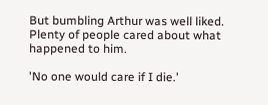But bumbling Arthur was well liked. Plenty of people cared about what happened to him.

'No one would care if I die.'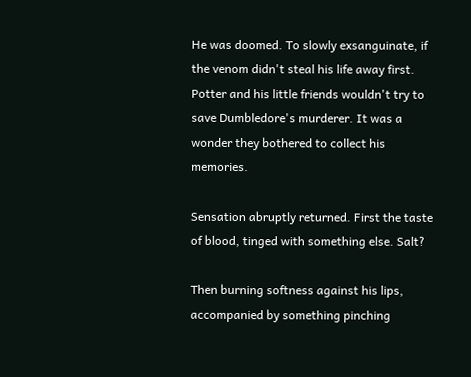He was doomed. To slowly exsanguinate, if the venom didn't steal his life away first. Potter and his little friends wouldn't try to save Dumbledore's murderer. It was a wonder they bothered to collect his memories.

Sensation abruptly returned. First the taste of blood, tinged with something else. Salt?

Then burning softness against his lips, accompanied by something pinching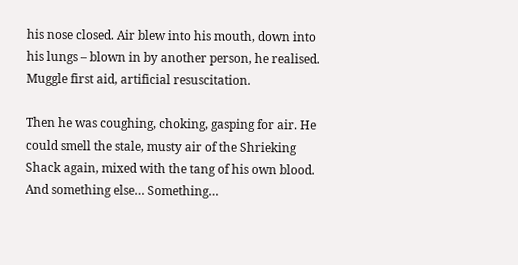his nose closed. Air blew into his mouth, down into his lungs – blown in by another person, he realised. Muggle first aid, artificial resuscitation.

Then he was coughing, choking, gasping for air. He could smell the stale, musty air of the Shrieking Shack again, mixed with the tang of his own blood. And something else… Something…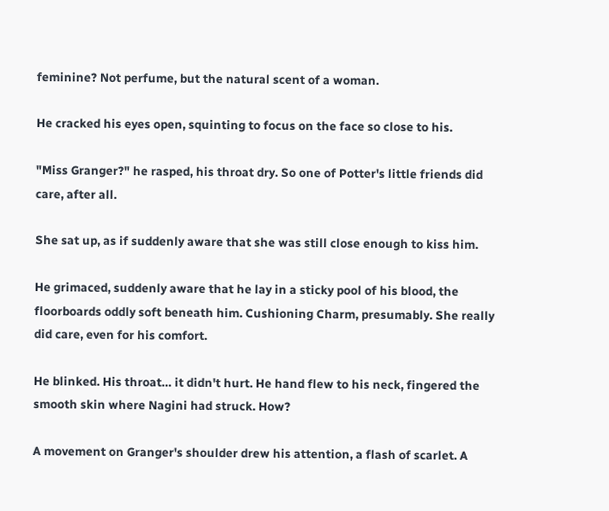feminine? Not perfume, but the natural scent of a woman.

He cracked his eyes open, squinting to focus on the face so close to his.

"Miss Granger?" he rasped, his throat dry. So one of Potter's little friends did care, after all.

She sat up, as if suddenly aware that she was still close enough to kiss him.

He grimaced, suddenly aware that he lay in a sticky pool of his blood, the floorboards oddly soft beneath him. Cushioning Charm, presumably. She really did care, even for his comfort.

He blinked. His throat… it didn't hurt. He hand flew to his neck, fingered the smooth skin where Nagini had struck. How?

A movement on Granger's shoulder drew his attention, a flash of scarlet. A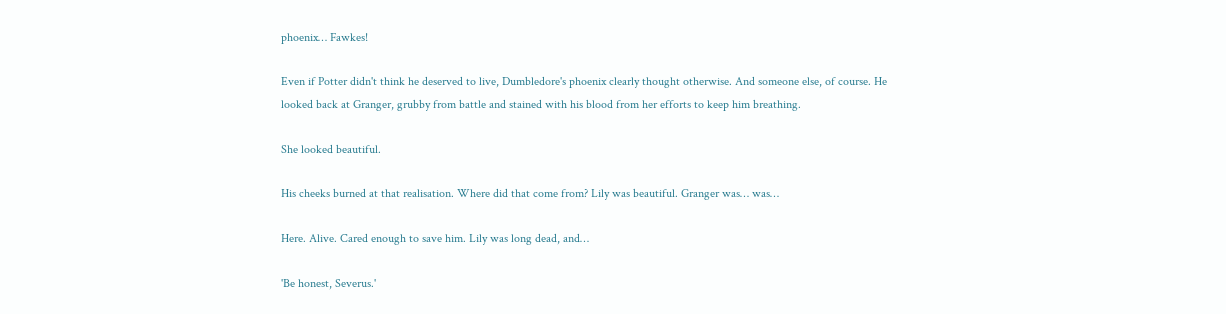phoenix… Fawkes!

Even if Potter didn't think he deserved to live, Dumbledore's phoenix clearly thought otherwise. And someone else, of course. He looked back at Granger, grubby from battle and stained with his blood from her efforts to keep him breathing.

She looked beautiful.

His cheeks burned at that realisation. Where did that come from? Lily was beautiful. Granger was… was…

Here. Alive. Cared enough to save him. Lily was long dead, and…

'Be honest, Severus.'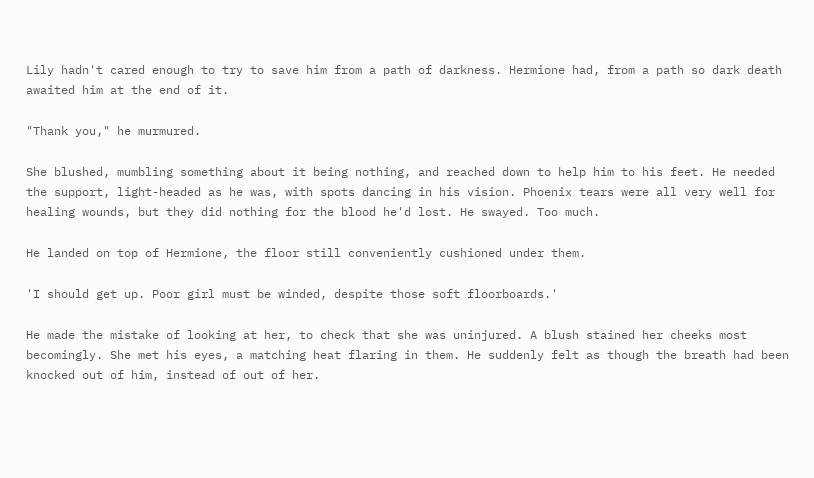Lily hadn't cared enough to try to save him from a path of darkness. Hermione had, from a path so dark death awaited him at the end of it.

"Thank you," he murmured.

She blushed, mumbling something about it being nothing, and reached down to help him to his feet. He needed the support, light-headed as he was, with spots dancing in his vision. Phoenix tears were all very well for healing wounds, but they did nothing for the blood he'd lost. He swayed. Too much.

He landed on top of Hermione, the floor still conveniently cushioned under them.

'I should get up. Poor girl must be winded, despite those soft floorboards.'

He made the mistake of looking at her, to check that she was uninjured. A blush stained her cheeks most becomingly. She met his eyes, a matching heat flaring in them. He suddenly felt as though the breath had been knocked out of him, instead of out of her.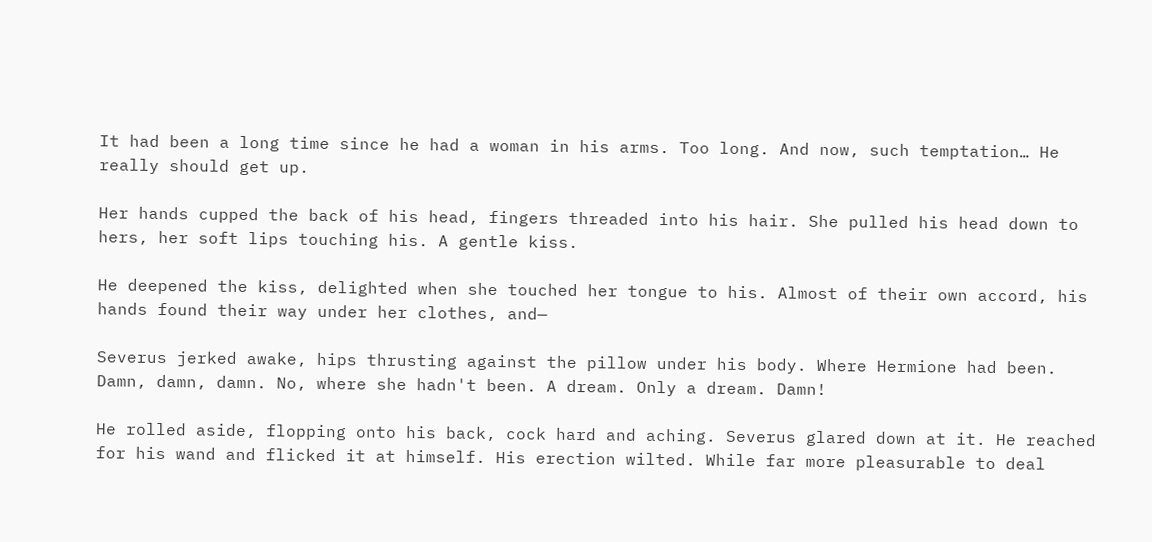It had been a long time since he had a woman in his arms. Too long. And now, such temptation… He really should get up.

Her hands cupped the back of his head, fingers threaded into his hair. She pulled his head down to hers, her soft lips touching his. A gentle kiss.

He deepened the kiss, delighted when she touched her tongue to his. Almost of their own accord, his hands found their way under her clothes, and—

Severus jerked awake, hips thrusting against the pillow under his body. Where Hermione had been. Damn, damn, damn. No, where she hadn't been. A dream. Only a dream. Damn!

He rolled aside, flopping onto his back, cock hard and aching. Severus glared down at it. He reached for his wand and flicked it at himself. His erection wilted. While far more pleasurable to deal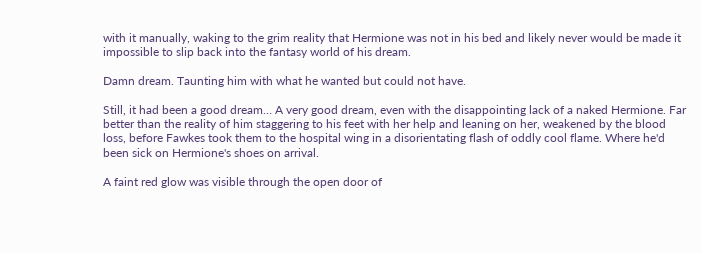with it manually, waking to the grim reality that Hermione was not in his bed and likely never would be made it impossible to slip back into the fantasy world of his dream.

Damn dream. Taunting him with what he wanted but could not have.

Still, it had been a good dream… A very good dream, even with the disappointing lack of a naked Hermione. Far better than the reality of him staggering to his feet with her help and leaning on her, weakened by the blood loss, before Fawkes took them to the hospital wing in a disorientating flash of oddly cool flame. Where he'd been sick on Hermione's shoes on arrival.

A faint red glow was visible through the open door of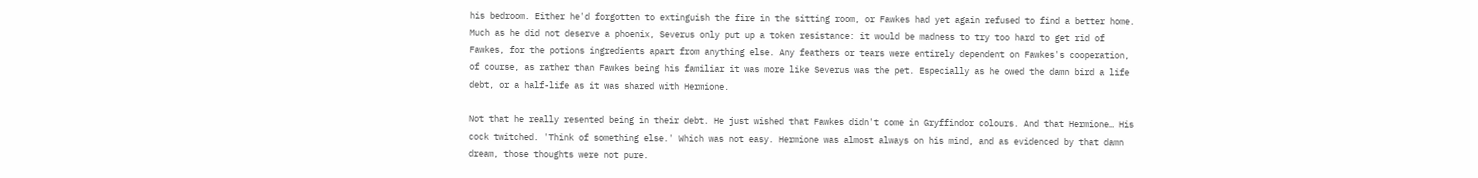his bedroom. Either he'd forgotten to extinguish the fire in the sitting room, or Fawkes had yet again refused to find a better home. Much as he did not deserve a phoenix, Severus only put up a token resistance: it would be madness to try too hard to get rid of Fawkes, for the potions ingredients apart from anything else. Any feathers or tears were entirely dependent on Fawkes's cooperation, of course, as rather than Fawkes being his familiar it was more like Severus was the pet. Especially as he owed the damn bird a life debt, or a half-life as it was shared with Hermione.

Not that he really resented being in their debt. He just wished that Fawkes didn't come in Gryffindor colours. And that Hermione… His cock twitched. 'Think of something else.' Which was not easy. Hermione was almost always on his mind, and as evidenced by that damn dream, those thoughts were not pure.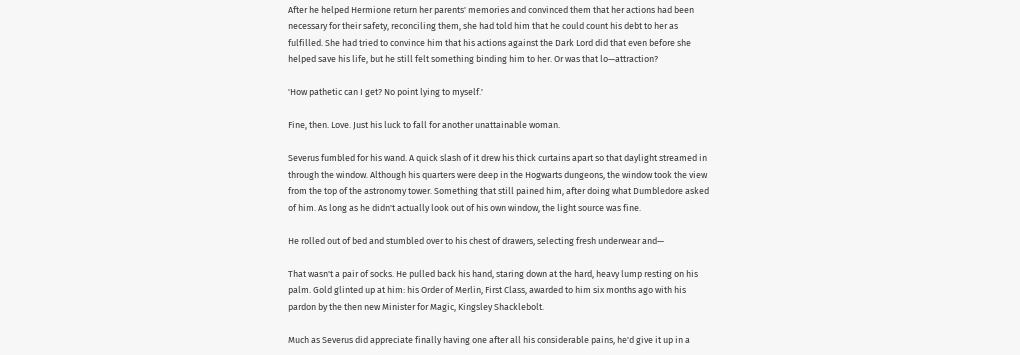After he helped Hermione return her parents' memories and convinced them that her actions had been necessary for their safety, reconciling them, she had told him that he could count his debt to her as fulfilled. She had tried to convince him that his actions against the Dark Lord did that even before she helped save his life, but he still felt something binding him to her. Or was that lo—attraction?

'How pathetic can I get? No point lying to myself.'

Fine, then. Love. Just his luck to fall for another unattainable woman.

Severus fumbled for his wand. A quick slash of it drew his thick curtains apart so that daylight streamed in through the window. Although his quarters were deep in the Hogwarts dungeons, the window took the view from the top of the astronomy tower. Something that still pained him, after doing what Dumbledore asked of him. As long as he didn't actually look out of his own window, the light source was fine.

He rolled out of bed and stumbled over to his chest of drawers, selecting fresh underwear and—

That wasn't a pair of socks. He pulled back his hand, staring down at the hard, heavy lump resting on his palm. Gold glinted up at him: his Order of Merlin, First Class, awarded to him six months ago with his pardon by the then new Minister for Magic, Kingsley Shacklebolt.

Much as Severus did appreciate finally having one after all his considerable pains, he'd give it up in a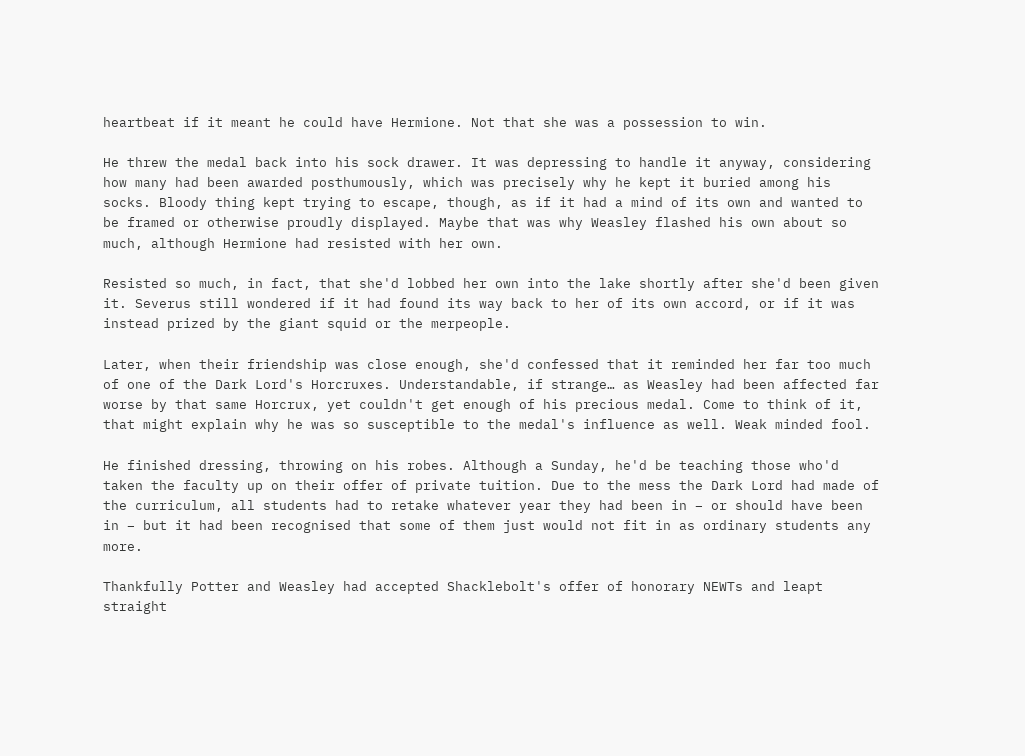heartbeat if it meant he could have Hermione. Not that she was a possession to win.

He threw the medal back into his sock drawer. It was depressing to handle it anyway, considering how many had been awarded posthumously, which was precisely why he kept it buried among his socks. Bloody thing kept trying to escape, though, as if it had a mind of its own and wanted to be framed or otherwise proudly displayed. Maybe that was why Weasley flashed his own about so much, although Hermione had resisted with her own.

Resisted so much, in fact, that she'd lobbed her own into the lake shortly after she'd been given it. Severus still wondered if it had found its way back to her of its own accord, or if it was instead prized by the giant squid or the merpeople.

Later, when their friendship was close enough, she'd confessed that it reminded her far too much of one of the Dark Lord's Horcruxes. Understandable, if strange… as Weasley had been affected far worse by that same Horcrux, yet couldn't get enough of his precious medal. Come to think of it, that might explain why he was so susceptible to the medal's influence as well. Weak minded fool.

He finished dressing, throwing on his robes. Although a Sunday, he'd be teaching those who'd taken the faculty up on their offer of private tuition. Due to the mess the Dark Lord had made of the curriculum, all students had to retake whatever year they had been in – or should have been in – but it had been recognised that some of them just would not fit in as ordinary students any more.

Thankfully Potter and Weasley had accepted Shacklebolt's offer of honorary NEWTs and leapt straight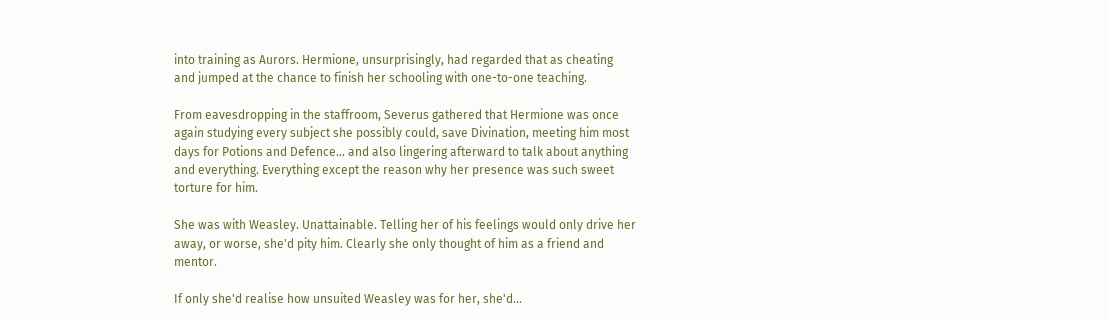into training as Aurors. Hermione, unsurprisingly, had regarded that as cheating and jumped at the chance to finish her schooling with one-to-one teaching.

From eavesdropping in the staffroom, Severus gathered that Hermione was once again studying every subject she possibly could, save Divination, meeting him most days for Potions and Defence… and also lingering afterward to talk about anything and everything. Everything except the reason why her presence was such sweet torture for him.

She was with Weasley. Unattainable. Telling her of his feelings would only drive her away, or worse, she'd pity him. Clearly she only thought of him as a friend and mentor.

If only she'd realise how unsuited Weasley was for her, she'd…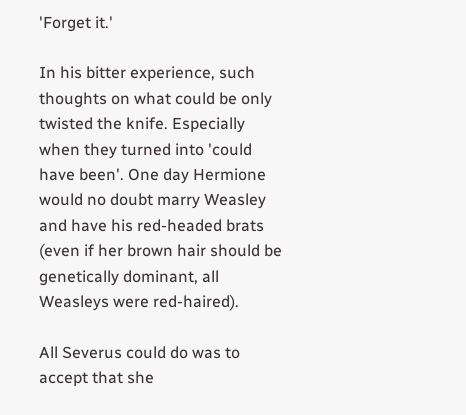'Forget it.'

In his bitter experience, such thoughts on what could be only twisted the knife. Especially when they turned into 'could have been'. One day Hermione would no doubt marry Weasley and have his red-headed brats (even if her brown hair should be genetically dominant, all Weasleys were red-haired).

All Severus could do was to accept that she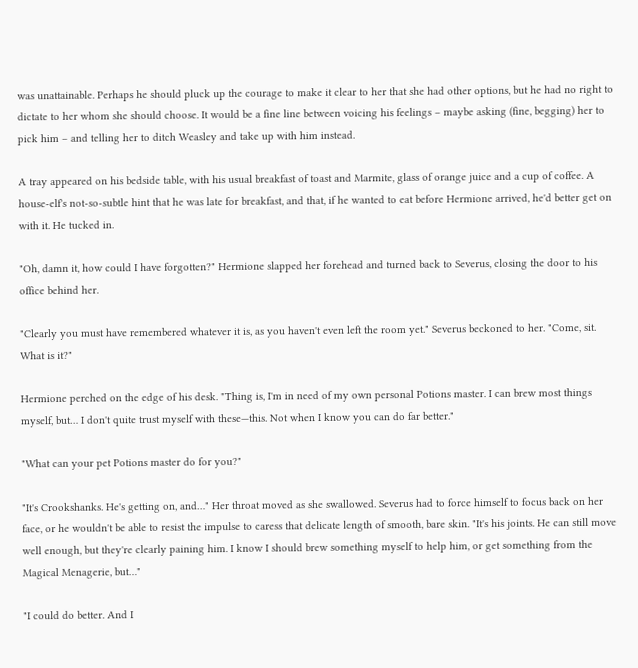was unattainable. Perhaps he should pluck up the courage to make it clear to her that she had other options, but he had no right to dictate to her whom she should choose. It would be a fine line between voicing his feelings – maybe asking (fine, begging) her to pick him – and telling her to ditch Weasley and take up with him instead.

A tray appeared on his bedside table, with his usual breakfast of toast and Marmite, glass of orange juice and a cup of coffee. A house-elf's not-so-subtle hint that he was late for breakfast, and that, if he wanted to eat before Hermione arrived, he'd better get on with it. He tucked in.

"Oh, damn it, how could I have forgotten?" Hermione slapped her forehead and turned back to Severus, closing the door to his office behind her.

"Clearly you must have remembered whatever it is, as you haven't even left the room yet." Severus beckoned to her. "Come, sit. What is it?"

Hermione perched on the edge of his desk. "Thing is, I'm in need of my own personal Potions master. I can brew most things myself, but… I don't quite trust myself with these—this. Not when I know you can do far better."

"What can your pet Potions master do for you?"

"It's Crookshanks. He's getting on, and…" Her throat moved as she swallowed. Severus had to force himself to focus back on her face, or he wouldn't be able to resist the impulse to caress that delicate length of smooth, bare skin. "It's his joints. He can still move well enough, but they're clearly paining him. I know I should brew something myself to help him, or get something from the Magical Menagerie, but…"

"I could do better. And I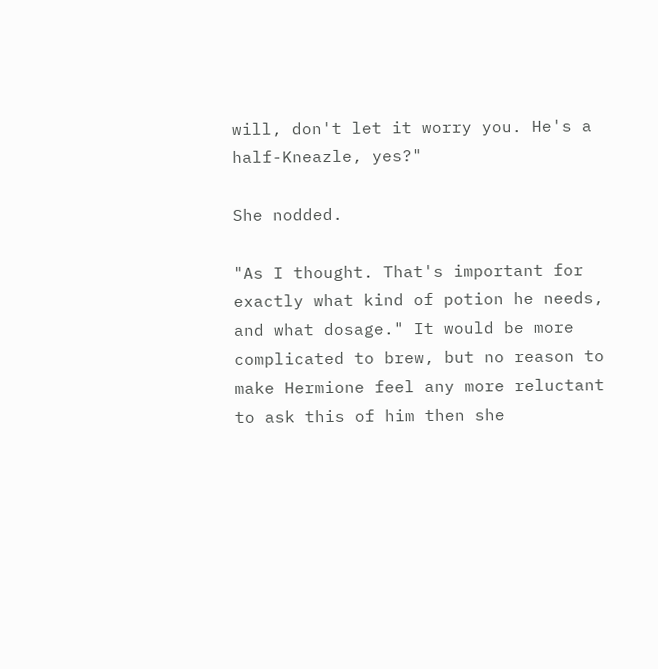will, don't let it worry you. He's a half-Kneazle, yes?"

She nodded.

"As I thought. That's important for exactly what kind of potion he needs, and what dosage." It would be more complicated to brew, but no reason to make Hermione feel any more reluctant to ask this of him then she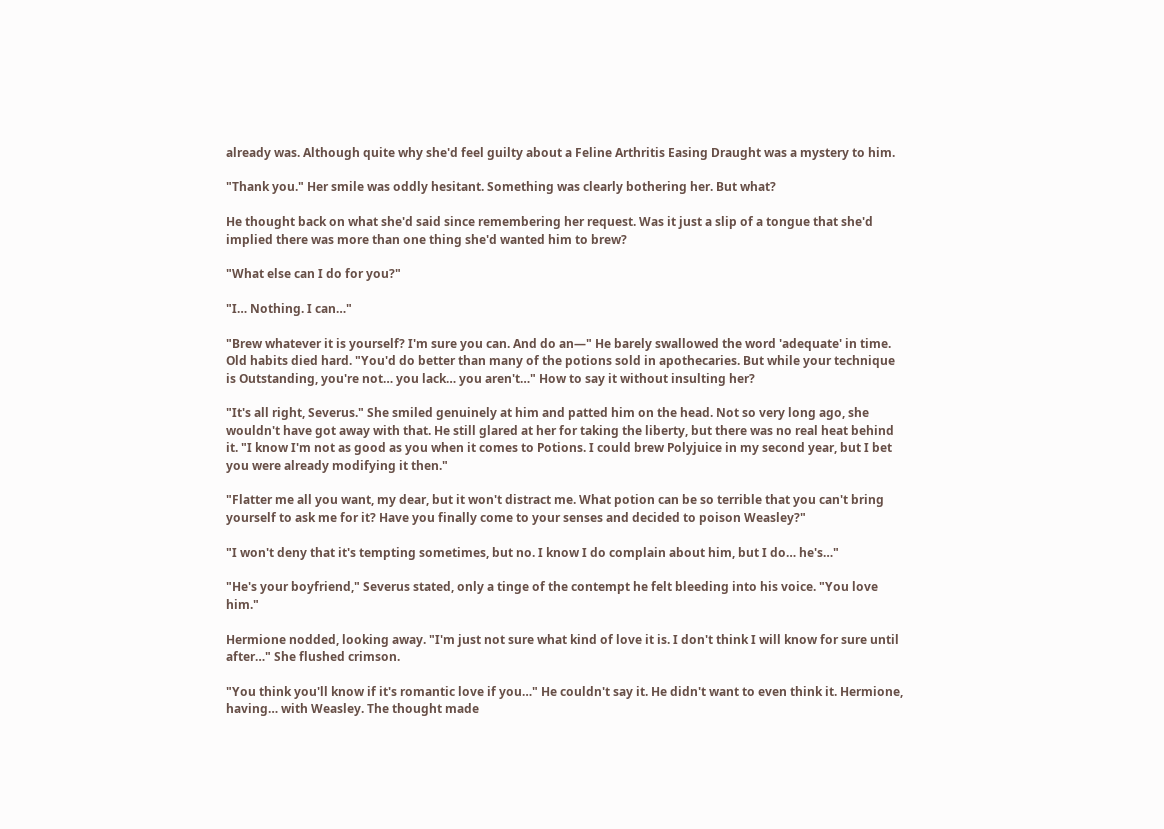already was. Although quite why she'd feel guilty about a Feline Arthritis Easing Draught was a mystery to him.

"Thank you." Her smile was oddly hesitant. Something was clearly bothering her. But what?

He thought back on what she'd said since remembering her request. Was it just a slip of a tongue that she'd implied there was more than one thing she'd wanted him to brew?

"What else can I do for you?"

"I… Nothing. I can…"

"Brew whatever it is yourself? I'm sure you can. And do an—" He barely swallowed the word 'adequate' in time. Old habits died hard. "You'd do better than many of the potions sold in apothecaries. But while your technique is Outstanding, you're not… you lack… you aren't…" How to say it without insulting her?

"It's all right, Severus." She smiled genuinely at him and patted him on the head. Not so very long ago, she wouldn't have got away with that. He still glared at her for taking the liberty, but there was no real heat behind it. "I know I'm not as good as you when it comes to Potions. I could brew Polyjuice in my second year, but I bet you were already modifying it then."

"Flatter me all you want, my dear, but it won't distract me. What potion can be so terrible that you can't bring yourself to ask me for it? Have you finally come to your senses and decided to poison Weasley?"

"I won't deny that it's tempting sometimes, but no. I know I do complain about him, but I do… he's…"

"He's your boyfriend," Severus stated, only a tinge of the contempt he felt bleeding into his voice. "You love him."

Hermione nodded, looking away. "I'm just not sure what kind of love it is. I don't think I will know for sure until after…" She flushed crimson.

"You think you'll know if it's romantic love if you…" He couldn't say it. He didn't want to even think it. Hermione, having… with Weasley. The thought made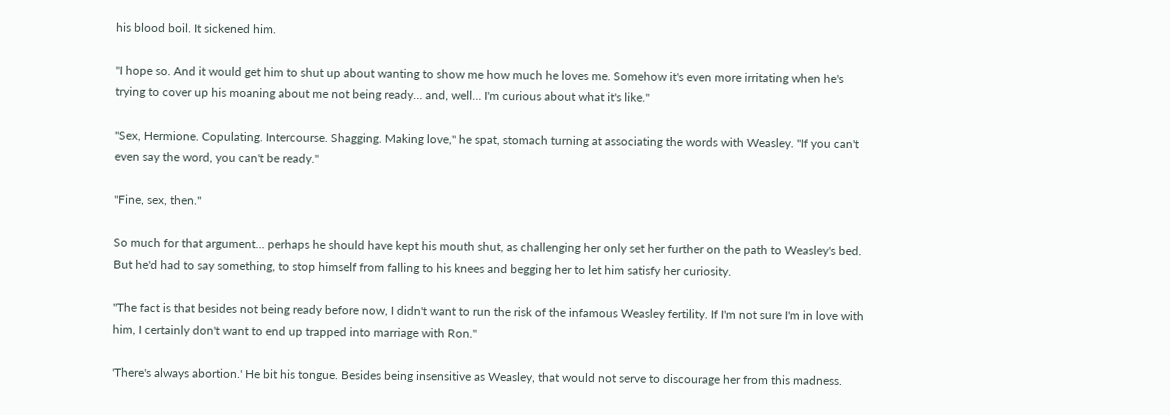his blood boil. It sickened him.

"I hope so. And it would get him to shut up about wanting to show me how much he loves me. Somehow it's even more irritating when he's trying to cover up his moaning about me not being ready… and, well… I'm curious about what it's like."

"Sex, Hermione. Copulating. Intercourse. Shagging. Making love," he spat, stomach turning at associating the words with Weasley. "If you can't even say the word, you can't be ready."

"Fine, sex, then."

So much for that argument… perhaps he should have kept his mouth shut, as challenging her only set her further on the path to Weasley's bed. But he'd had to say something, to stop himself from falling to his knees and begging her to let him satisfy her curiosity.

"The fact is that besides not being ready before now, I didn't want to run the risk of the infamous Weasley fertility. If I'm not sure I'm in love with him, I certainly don't want to end up trapped into marriage with Ron."

'There's always abortion.' He bit his tongue. Besides being insensitive as Weasley, that would not serve to discourage her from this madness.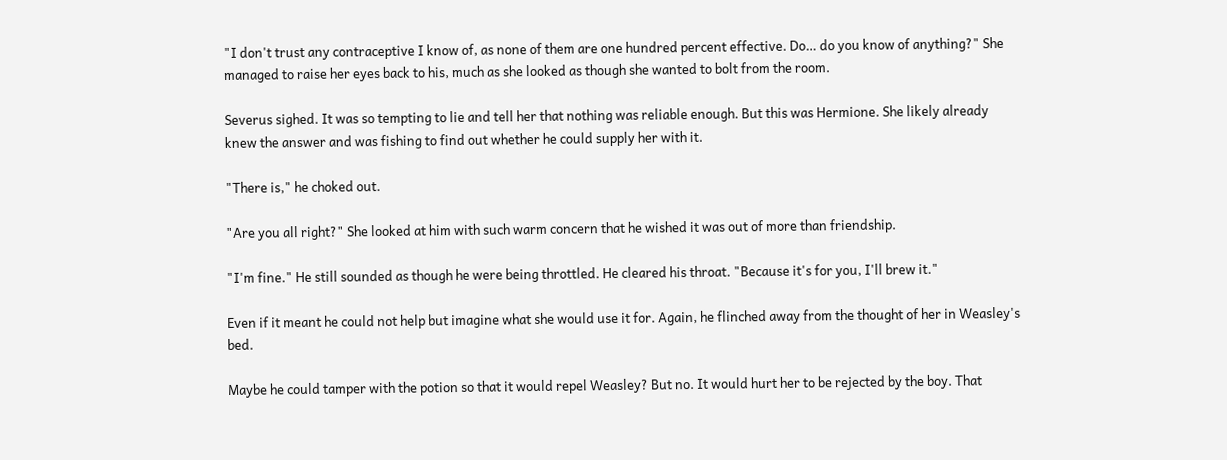"I don't trust any contraceptive I know of, as none of them are one hundred percent effective. Do… do you know of anything?" She managed to raise her eyes back to his, much as she looked as though she wanted to bolt from the room.

Severus sighed. It was so tempting to lie and tell her that nothing was reliable enough. But this was Hermione. She likely already knew the answer and was fishing to find out whether he could supply her with it.

"There is," he choked out.

"Are you all right?" She looked at him with such warm concern that he wished it was out of more than friendship.

"I'm fine." He still sounded as though he were being throttled. He cleared his throat. "Because it's for you, I'll brew it."

Even if it meant he could not help but imagine what she would use it for. Again, he flinched away from the thought of her in Weasley's bed.

Maybe he could tamper with the potion so that it would repel Weasley? But no. It would hurt her to be rejected by the boy. That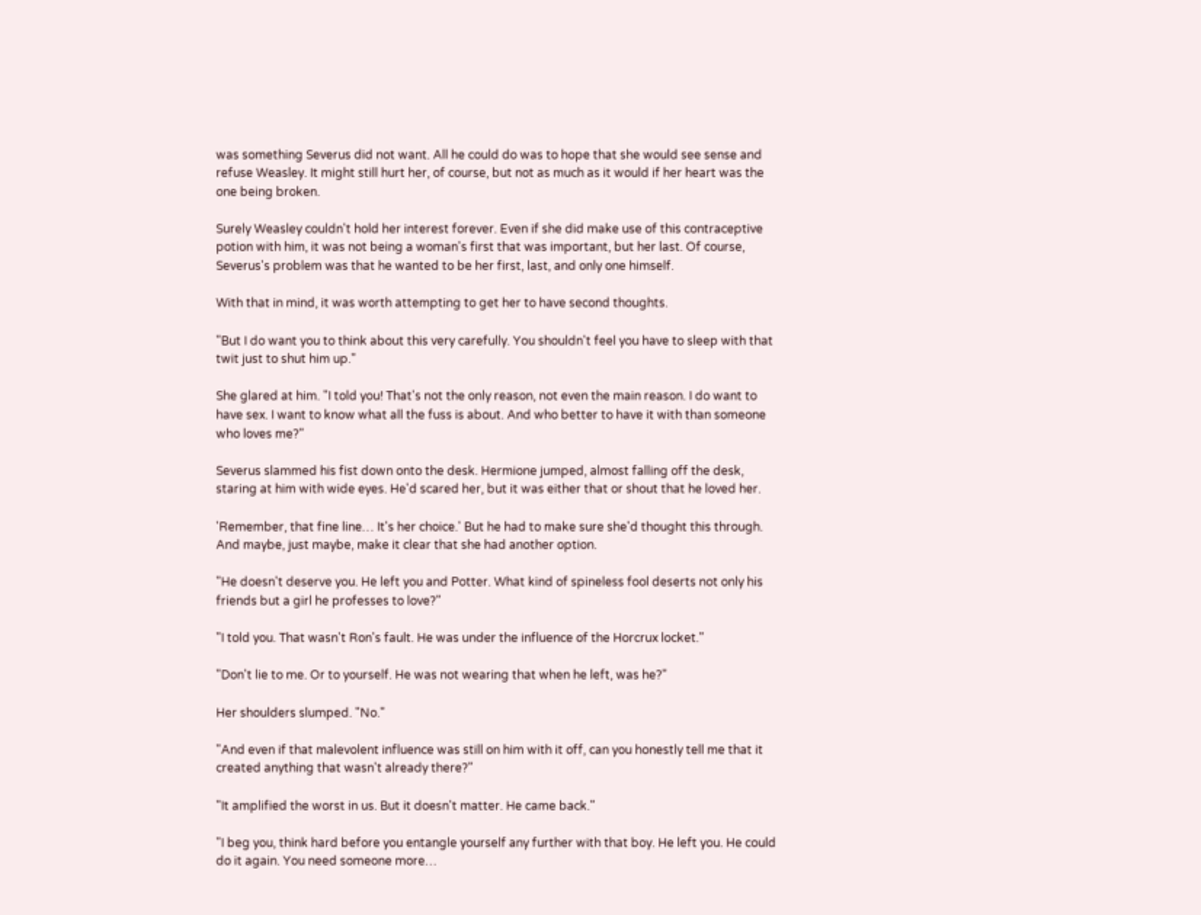was something Severus did not want. All he could do was to hope that she would see sense and refuse Weasley. It might still hurt her, of course, but not as much as it would if her heart was the one being broken.

Surely Weasley couldn't hold her interest forever. Even if she did make use of this contraceptive potion with him, it was not being a woman's first that was important, but her last. Of course, Severus's problem was that he wanted to be her first, last, and only one himself.

With that in mind, it was worth attempting to get her to have second thoughts.

"But I do want you to think about this very carefully. You shouldn't feel you have to sleep with that twit just to shut him up."

She glared at him. "I told you! That's not the only reason, not even the main reason. I do want to have sex. I want to know what all the fuss is about. And who better to have it with than someone who loves me?"

Severus slammed his fist down onto the desk. Hermione jumped, almost falling off the desk, staring at him with wide eyes. He'd scared her, but it was either that or shout that he loved her.

'Remember, that fine line… It's her choice.' But he had to make sure she'd thought this through. And maybe, just maybe, make it clear that she had another option.

"He doesn't deserve you. He left you and Potter. What kind of spineless fool deserts not only his friends but a girl he professes to love?"

"I told you. That wasn't Ron's fault. He was under the influence of the Horcrux locket."

"Don't lie to me. Or to yourself. He was not wearing that when he left, was he?"

Her shoulders slumped. "No."

"And even if that malevolent influence was still on him with it off, can you honestly tell me that it created anything that wasn't already there?"

"It amplified the worst in us. But it doesn't matter. He came back."

"I beg you, think hard before you entangle yourself any further with that boy. He left you. He could do it again. You need someone more…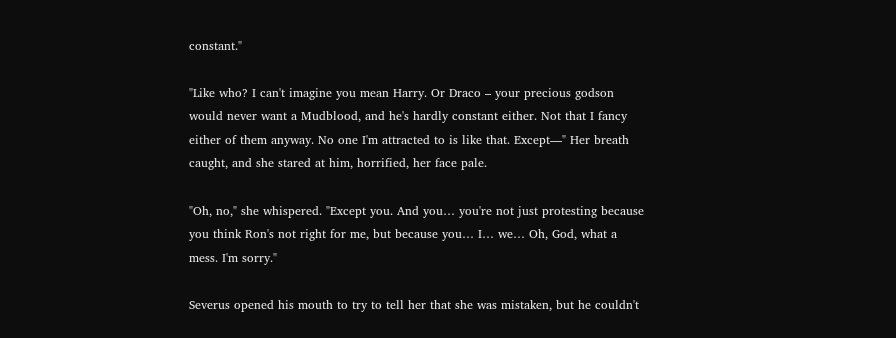constant."

"Like who? I can't imagine you mean Harry. Or Draco – your precious godson would never want a Mudblood, and he's hardly constant either. Not that I fancy either of them anyway. No one I'm attracted to is like that. Except—" Her breath caught, and she stared at him, horrified, her face pale.

"Oh, no," she whispered. "Except you. And you… you're not just protesting because you think Ron's not right for me, but because you… I… we… Oh, God, what a mess. I'm sorry."

Severus opened his mouth to try to tell her that she was mistaken, but he couldn't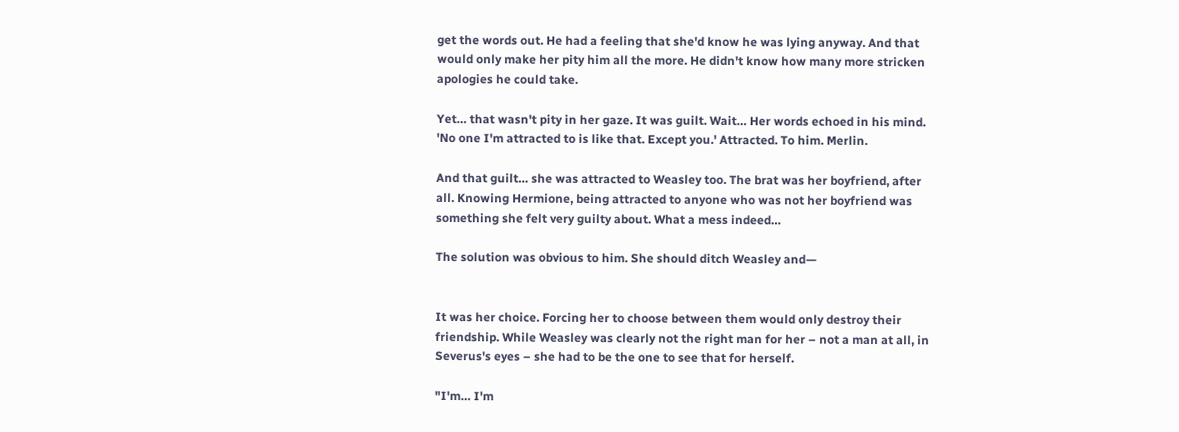get the words out. He had a feeling that she'd know he was lying anyway. And that would only make her pity him all the more. He didn't know how many more stricken apologies he could take.

Yet… that wasn't pity in her gaze. It was guilt. Wait… Her words echoed in his mind. 'No one I'm attracted to is like that. Except you.' Attracted. To him. Merlin.

And that guilt… she was attracted to Weasley too. The brat was her boyfriend, after all. Knowing Hermione, being attracted to anyone who was not her boyfriend was something she felt very guilty about. What a mess indeed…

The solution was obvious to him. She should ditch Weasley and—


It was her choice. Forcing her to choose between them would only destroy their friendship. While Weasley was clearly not the right man for her – not a man at all, in Severus's eyes – she had to be the one to see that for herself.

"I'm… I'm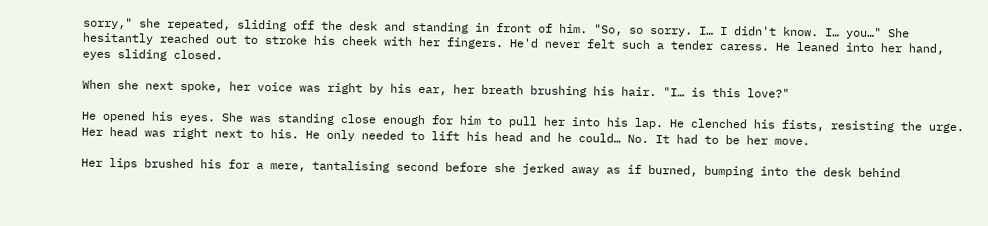sorry," she repeated, sliding off the desk and standing in front of him. "So, so sorry. I… I didn't know. I… you…" She hesitantly reached out to stroke his cheek with her fingers. He'd never felt such a tender caress. He leaned into her hand, eyes sliding closed.

When she next spoke, her voice was right by his ear, her breath brushing his hair. "I… is this love?"

He opened his eyes. She was standing close enough for him to pull her into his lap. He clenched his fists, resisting the urge. Her head was right next to his. He only needed to lift his head and he could… No. It had to be her move.

Her lips brushed his for a mere, tantalising second before she jerked away as if burned, bumping into the desk behind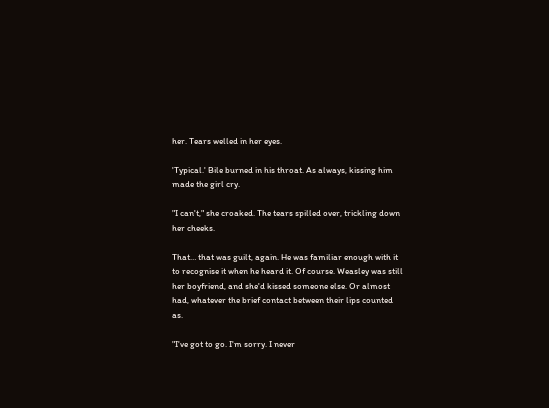her. Tears welled in her eyes.

'Typical.' Bile burned in his throat. As always, kissing him made the girl cry.

"I can't," she croaked. The tears spilled over, trickling down her cheeks.

That… that was guilt, again. He was familiar enough with it to recognise it when he heard it. Of course. Weasley was still her boyfriend, and she'd kissed someone else. Or almost had, whatever the brief contact between their lips counted as.

"I've got to go. I'm sorry. I never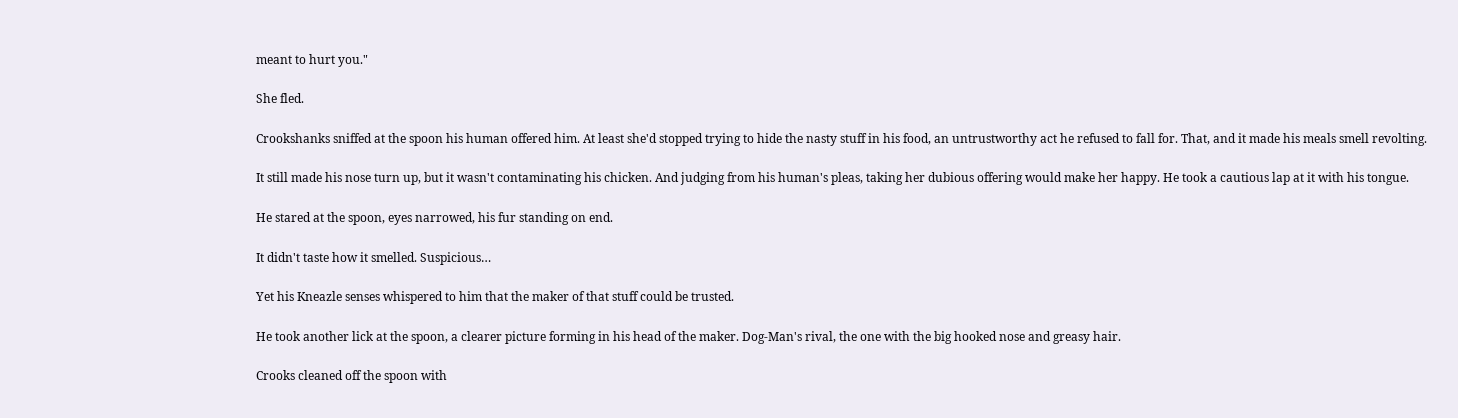meant to hurt you."

She fled.

Crookshanks sniffed at the spoon his human offered him. At least she'd stopped trying to hide the nasty stuff in his food, an untrustworthy act he refused to fall for. That, and it made his meals smell revolting.

It still made his nose turn up, but it wasn't contaminating his chicken. And judging from his human's pleas, taking her dubious offering would make her happy. He took a cautious lap at it with his tongue.

He stared at the spoon, eyes narrowed, his fur standing on end.

It didn't taste how it smelled. Suspicious…

Yet his Kneazle senses whispered to him that the maker of that stuff could be trusted.

He took another lick at the spoon, a clearer picture forming in his head of the maker. Dog-Man's rival, the one with the big hooked nose and greasy hair.

Crooks cleaned off the spoon with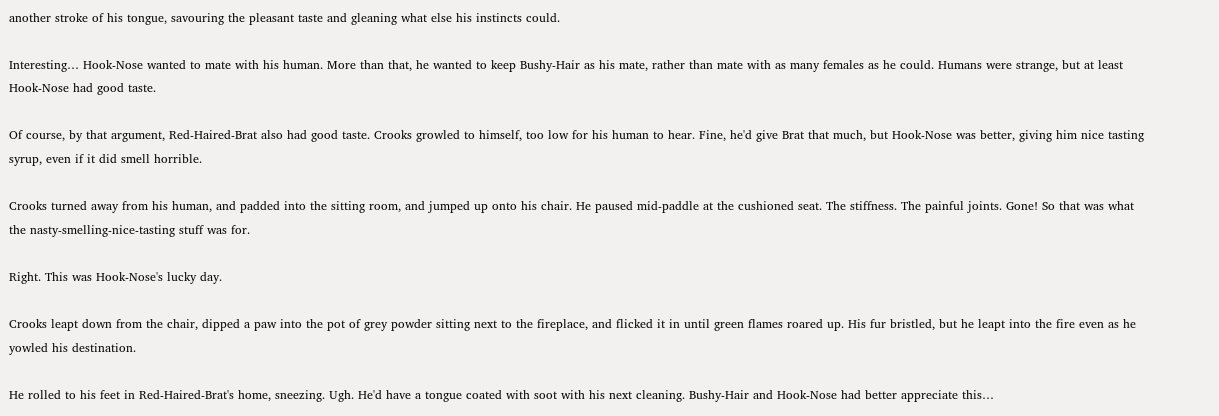another stroke of his tongue, savouring the pleasant taste and gleaning what else his instincts could.

Interesting… Hook-Nose wanted to mate with his human. More than that, he wanted to keep Bushy-Hair as his mate, rather than mate with as many females as he could. Humans were strange, but at least Hook-Nose had good taste.

Of course, by that argument, Red-Haired-Brat also had good taste. Crooks growled to himself, too low for his human to hear. Fine, he'd give Brat that much, but Hook-Nose was better, giving him nice tasting syrup, even if it did smell horrible.

Crooks turned away from his human, and padded into the sitting room, and jumped up onto his chair. He paused mid-paddle at the cushioned seat. The stiffness. The painful joints. Gone! So that was what the nasty-smelling-nice-tasting stuff was for.

Right. This was Hook-Nose's lucky day.

Crooks leapt down from the chair, dipped a paw into the pot of grey powder sitting next to the fireplace, and flicked it in until green flames roared up. His fur bristled, but he leapt into the fire even as he yowled his destination.

He rolled to his feet in Red-Haired-Brat's home, sneezing. Ugh. He'd have a tongue coated with soot with his next cleaning. Bushy-Hair and Hook-Nose had better appreciate this…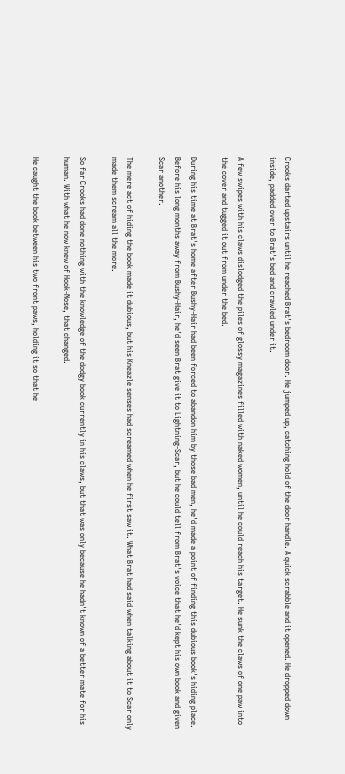Crooks darted upstairs until he reached Brat's bedroom door. He jumped up, catching hold of the door handle. A quick scrabble and it opened. He dropped down inside, padded over to Brat's bed and crawled under it.

A few swipes with his claws dislodged the piles of glossy magazines filled with naked women, until he could reach his target. He sunk the claws of one paw into the cover and tugged it out from under the bed.

During his time at Brat's home after Bushy-Hair had been forced to abandon him by those bad men, he'd made a point of finding this dubious book's hiding place. Before his long months away from Bushy-Hair, he'd seen Brat give it to Lightning-Scar, but he could tell from Brat's voice that he'd kept his own book and given Scar another.

The mere act of hiding the book made it dubious, but his Kneazle senses had screamed when he first saw it. What Brat had said when talking about it to Scar only made them scream all the more.

So far Crooks had done nothing with the knowledge of the dodgy book currently in his claws, but that was only because he hadn't known of a better mate for his human. With what he now knew of Hook-Nose, that changed.

He caught the book between his two front paws, holding it so that he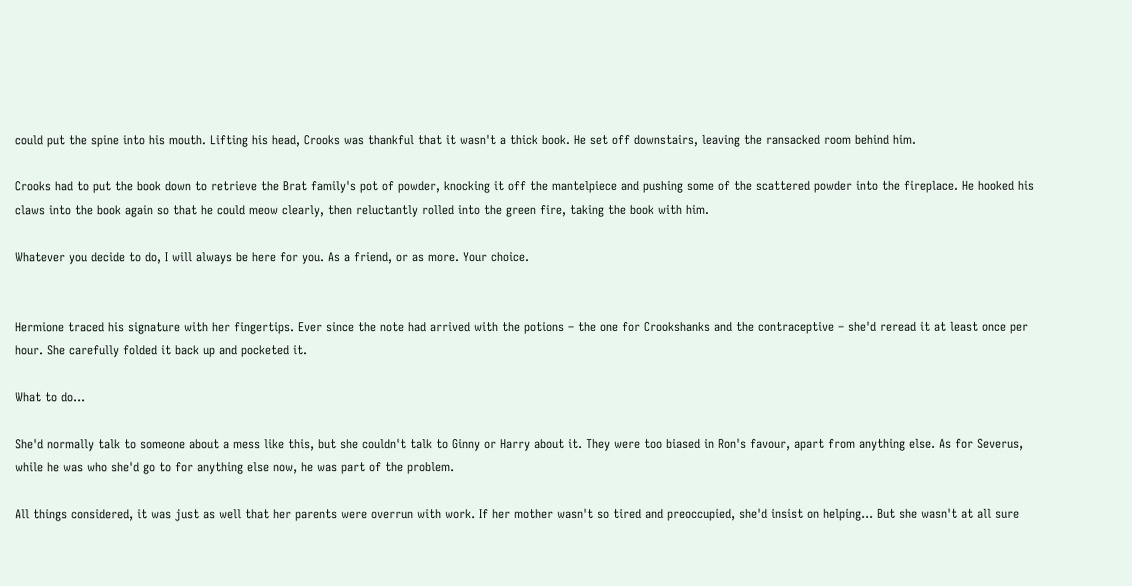could put the spine into his mouth. Lifting his head, Crooks was thankful that it wasn't a thick book. He set off downstairs, leaving the ransacked room behind him.

Crooks had to put the book down to retrieve the Brat family's pot of powder, knocking it off the mantelpiece and pushing some of the scattered powder into the fireplace. He hooked his claws into the book again so that he could meow clearly, then reluctantly rolled into the green fire, taking the book with him.

Whatever you decide to do, I will always be here for you. As a friend, or as more. Your choice.


Hermione traced his signature with her fingertips. Ever since the note had arrived with the potions – the one for Crookshanks and the contraceptive – she'd reread it at least once per hour. She carefully folded it back up and pocketed it.

What to do…

She'd normally talk to someone about a mess like this, but she couldn't talk to Ginny or Harry about it. They were too biased in Ron's favour, apart from anything else. As for Severus, while he was who she'd go to for anything else now, he was part of the problem.

All things considered, it was just as well that her parents were overrun with work. If her mother wasn't so tired and preoccupied, she'd insist on helping… But she wasn't at all sure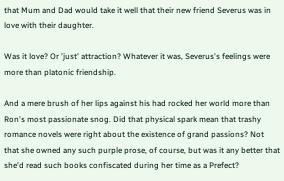that Mum and Dad would take it well that their new friend Severus was in love with their daughter.

Was it love? Or 'just' attraction? Whatever it was, Severus's feelings were more than platonic friendship.

And a mere brush of her lips against his had rocked her world more than Ron's most passionate snog. Did that physical spark mean that trashy romance novels were right about the existence of grand passions? Not that she owned any such purple prose, of course, but was it any better that she'd read such books confiscated during her time as a Prefect?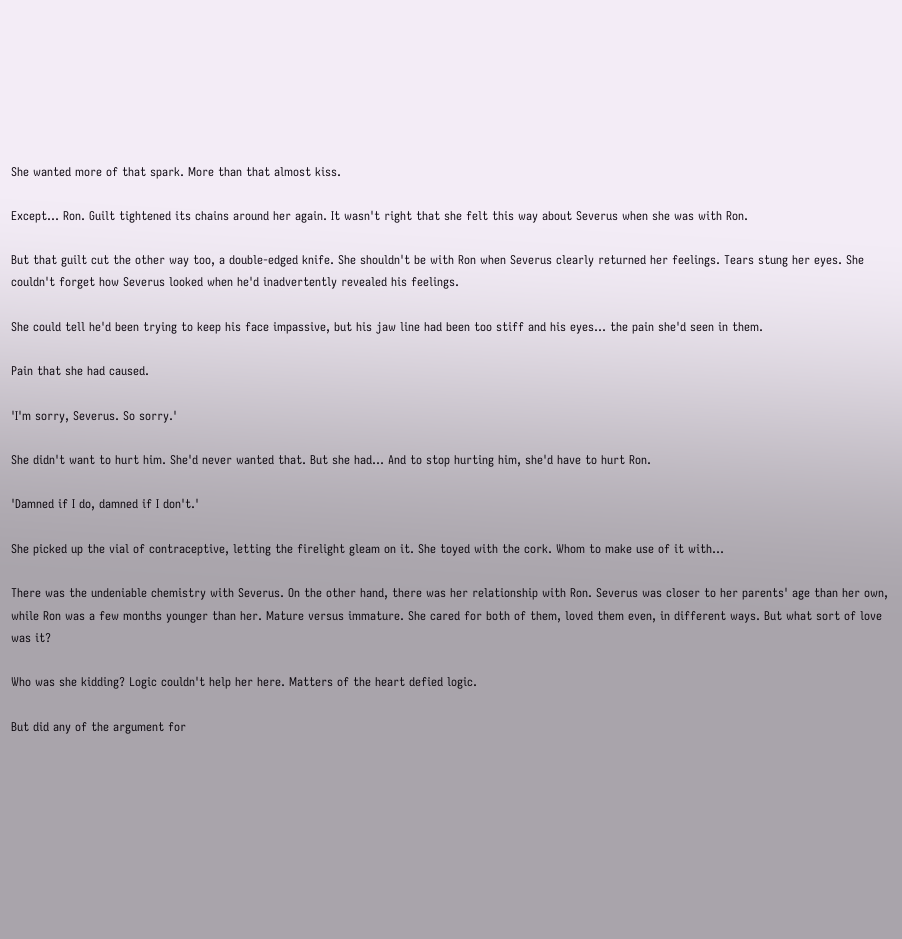She wanted more of that spark. More than that almost kiss.

Except… Ron. Guilt tightened its chains around her again. It wasn't right that she felt this way about Severus when she was with Ron.

But that guilt cut the other way too, a double-edged knife. She shouldn't be with Ron when Severus clearly returned her feelings. Tears stung her eyes. She couldn't forget how Severus looked when he'd inadvertently revealed his feelings.

She could tell he'd been trying to keep his face impassive, but his jaw line had been too stiff and his eyes… the pain she'd seen in them.

Pain that she had caused.

'I'm sorry, Severus. So sorry.'

She didn't want to hurt him. She'd never wanted that. But she had… And to stop hurting him, she'd have to hurt Ron.

'Damned if I do, damned if I don't.'

She picked up the vial of contraceptive, letting the firelight gleam on it. She toyed with the cork. Whom to make use of it with…

There was the undeniable chemistry with Severus. On the other hand, there was her relationship with Ron. Severus was closer to her parents' age than her own, while Ron was a few months younger than her. Mature versus immature. She cared for both of them, loved them even, in different ways. But what sort of love was it?

Who was she kidding? Logic couldn't help her here. Matters of the heart defied logic.

But did any of the argument for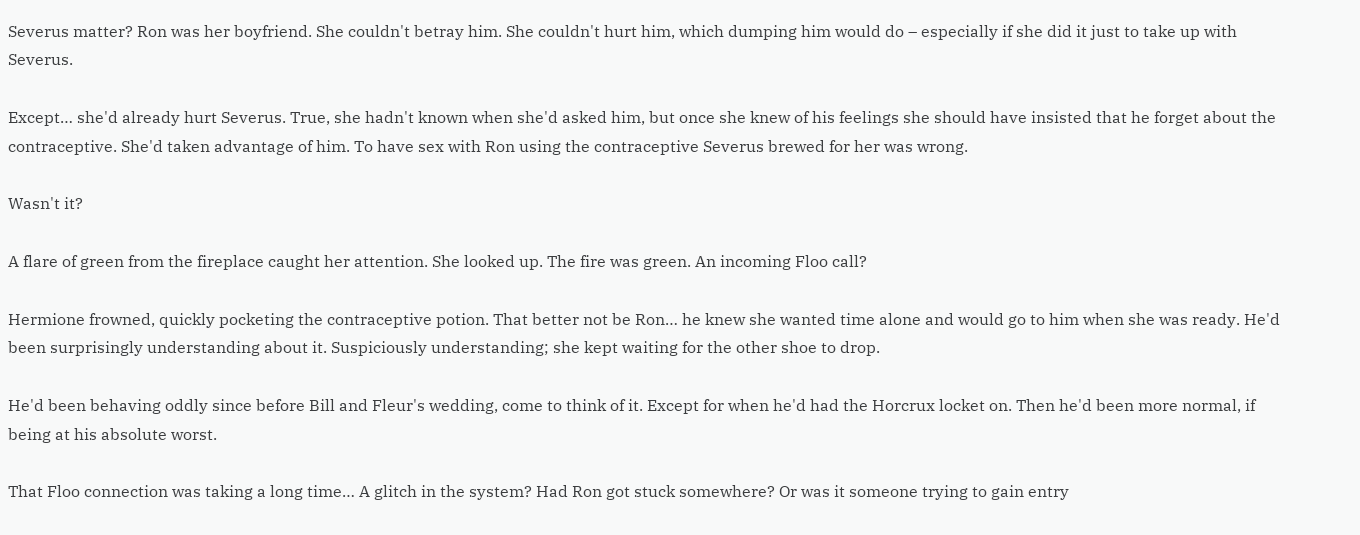Severus matter? Ron was her boyfriend. She couldn't betray him. She couldn't hurt him, which dumping him would do – especially if she did it just to take up with Severus.

Except… she'd already hurt Severus. True, she hadn't known when she'd asked him, but once she knew of his feelings she should have insisted that he forget about the contraceptive. She'd taken advantage of him. To have sex with Ron using the contraceptive Severus brewed for her was wrong.

Wasn't it?

A flare of green from the fireplace caught her attention. She looked up. The fire was green. An incoming Floo call?

Hermione frowned, quickly pocketing the contraceptive potion. That better not be Ron… he knew she wanted time alone and would go to him when she was ready. He'd been surprisingly understanding about it. Suspiciously understanding; she kept waiting for the other shoe to drop.

He'd been behaving oddly since before Bill and Fleur's wedding, come to think of it. Except for when he'd had the Horcrux locket on. Then he'd been more normal, if being at his absolute worst.

That Floo connection was taking a long time… A glitch in the system? Had Ron got stuck somewhere? Or was it someone trying to gain entry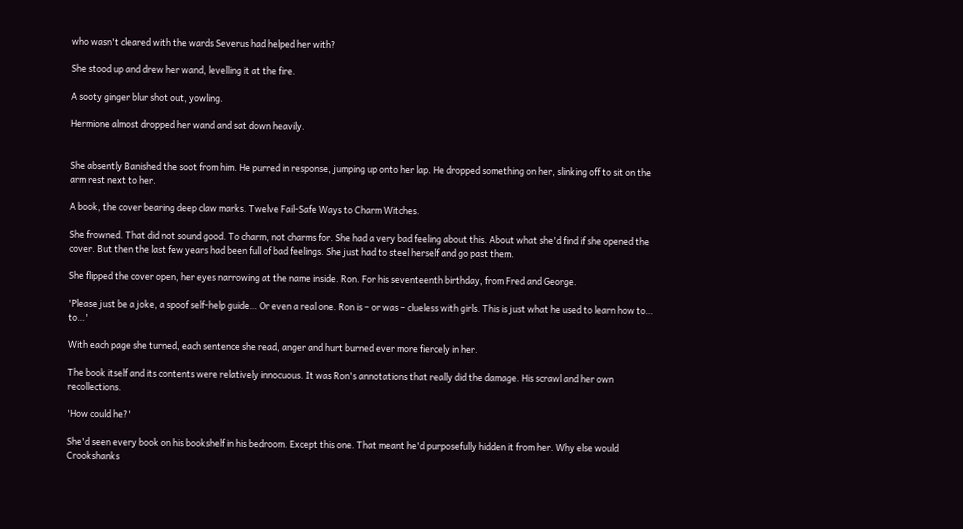who wasn't cleared with the wards Severus had helped her with?

She stood up and drew her wand, levelling it at the fire.

A sooty ginger blur shot out, yowling.

Hermione almost dropped her wand and sat down heavily.


She absently Banished the soot from him. He purred in response, jumping up onto her lap. He dropped something on her, slinking off to sit on the arm rest next to her.

A book, the cover bearing deep claw marks. Twelve Fail-Safe Ways to Charm Witches.

She frowned. That did not sound good. To charm, not charms for. She had a very bad feeling about this. About what she'd find if she opened the cover. But then the last few years had been full of bad feelings. She just had to steel herself and go past them.

She flipped the cover open, her eyes narrowing at the name inside. Ron. For his seventeenth birthday, from Fred and George.

'Please just be a joke, a spoof self-help guide… Or even a real one. Ron is – or was – clueless with girls. This is just what he used to learn how to… to…'

With each page she turned, each sentence she read, anger and hurt burned ever more fiercely in her.

The book itself and its contents were relatively innocuous. It was Ron's annotations that really did the damage. His scrawl and her own recollections.

'How could he?'

She'd seen every book on his bookshelf in his bedroom. Except this one. That meant he'd purposefully hidden it from her. Why else would Crookshanks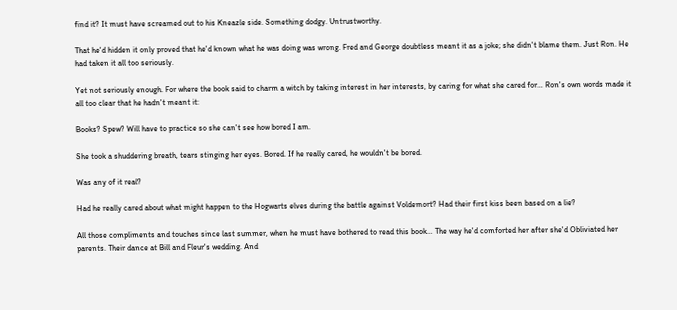find it? It must have screamed out to his Kneazle side. Something dodgy. Untrustworthy.

That he'd hidden it only proved that he'd known what he was doing was wrong. Fred and George doubtless meant it as a joke; she didn't blame them. Just Ron. He had taken it all too seriously.

Yet not seriously enough. For where the book said to charm a witch by taking interest in her interests, by caring for what she cared for… Ron's own words made it all too clear that he hadn't meant it:

Books? Spew? Will have to practice so she can't see how bored I am.

She took a shuddering breath, tears stinging her eyes. Bored. If he really cared, he wouldn't be bored.

Was any of it real?

Had he really cared about what might happen to the Hogwarts elves during the battle against Voldemort? Had their first kiss been based on a lie?

All those compliments and touches since last summer, when he must have bothered to read this book… The way he'd comforted her after she'd Obliviated her parents. Their dance at Bill and Fleur's wedding. And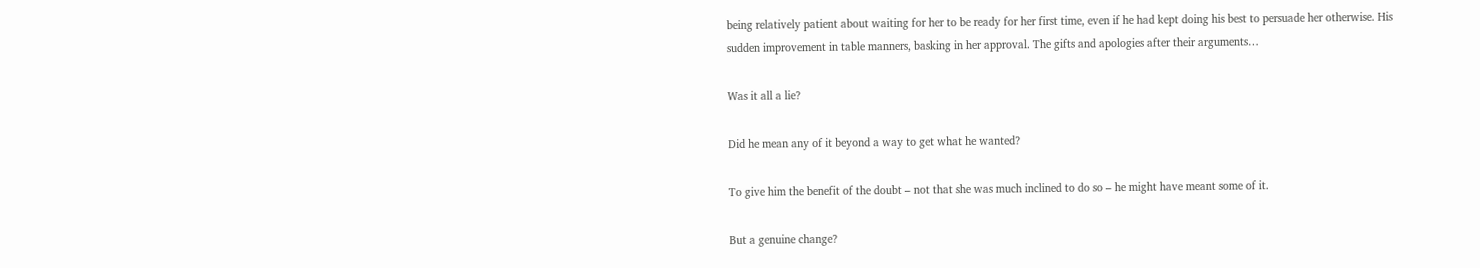being relatively patient about waiting for her to be ready for her first time, even if he had kept doing his best to persuade her otherwise. His sudden improvement in table manners, basking in her approval. The gifts and apologies after their arguments…

Was it all a lie?

Did he mean any of it beyond a way to get what he wanted?

To give him the benefit of the doubt – not that she was much inclined to do so – he might have meant some of it.

But a genuine change?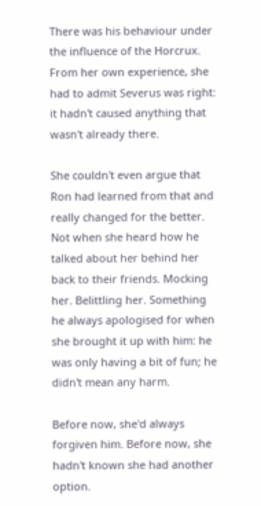There was his behaviour under the influence of the Horcrux. From her own experience, she had to admit Severus was right: it hadn't caused anything that wasn't already there.

She couldn't even argue that Ron had learned from that and really changed for the better. Not when she heard how he talked about her behind her back to their friends. Mocking her. Belittling her. Something he always apologised for when she brought it up with him: he was only having a bit of fun; he didn't mean any harm.

Before now, she'd always forgiven him. Before now, she hadn't known she had another option.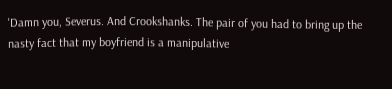'Damn you, Severus. And Crookshanks. The pair of you had to bring up the nasty fact that my boyfriend is a manipulative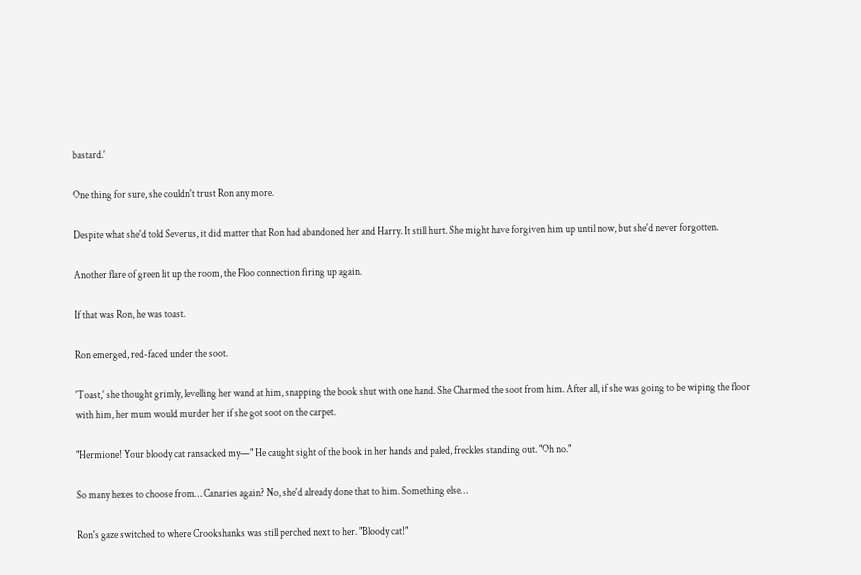bastard.'

One thing for sure, she couldn't trust Ron any more.

Despite what she'd told Severus, it did matter that Ron had abandoned her and Harry. It still hurt. She might have forgiven him up until now, but she'd never forgotten.

Another flare of green lit up the room, the Floo connection firing up again.

If that was Ron, he was toast.

Ron emerged, red-faced under the soot.

'Toast,' she thought grimly, levelling her wand at him, snapping the book shut with one hand. She Charmed the soot from him. After all, if she was going to be wiping the floor with him, her mum would murder her if she got soot on the carpet.

"Hermione! Your bloody cat ransacked my—" He caught sight of the book in her hands and paled, freckles standing out. "Oh no."

So many hexes to choose from… Canaries again? No, she'd already done that to him. Something else…

Ron's gaze switched to where Crookshanks was still perched next to her. "Bloody cat!"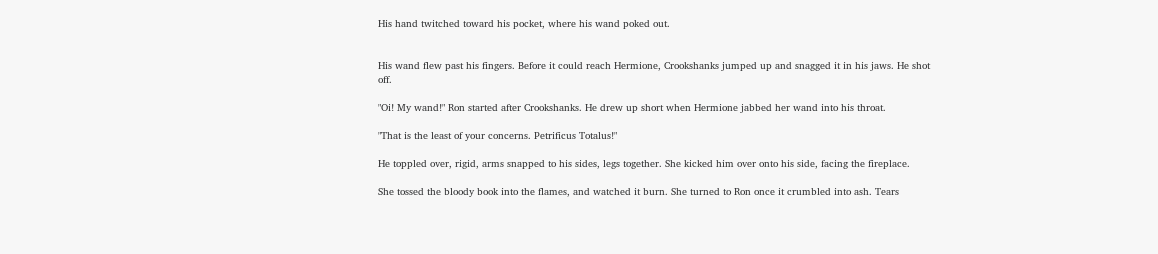His hand twitched toward his pocket, where his wand poked out.


His wand flew past his fingers. Before it could reach Hermione, Crookshanks jumped up and snagged it in his jaws. He shot off.

"Oi! My wand!" Ron started after Crookshanks. He drew up short when Hermione jabbed her wand into his throat.

"That is the least of your concerns. Petrificus Totalus!"

He toppled over, rigid, arms snapped to his sides, legs together. She kicked him over onto his side, facing the fireplace.

She tossed the bloody book into the flames, and watched it burn. She turned to Ron once it crumbled into ash. Tears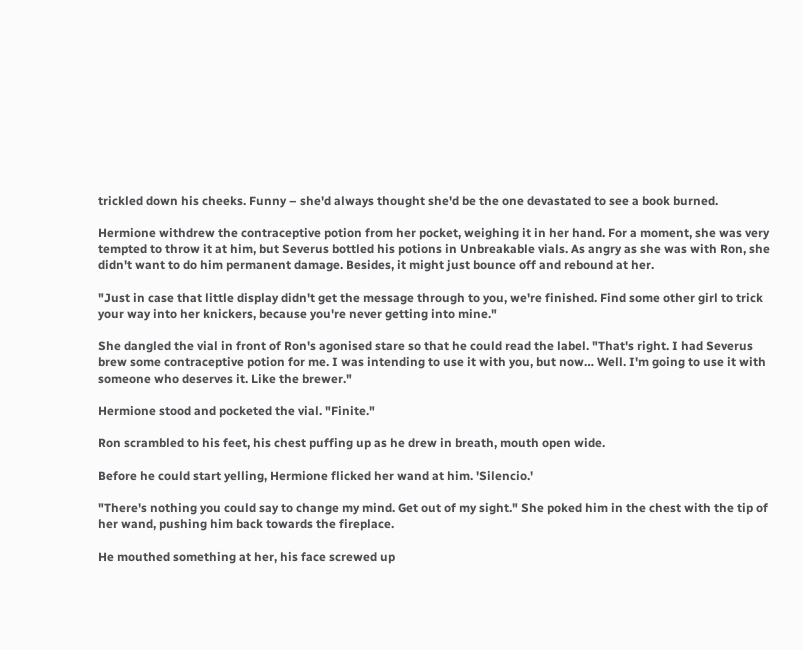trickled down his cheeks. Funny – she'd always thought she'd be the one devastated to see a book burned.

Hermione withdrew the contraceptive potion from her pocket, weighing it in her hand. For a moment, she was very tempted to throw it at him, but Severus bottled his potions in Unbreakable vials. As angry as she was with Ron, she didn't want to do him permanent damage. Besides, it might just bounce off and rebound at her.

"Just in case that little display didn't get the message through to you, we're finished. Find some other girl to trick your way into her knickers, because you're never getting into mine."

She dangled the vial in front of Ron's agonised stare so that he could read the label. "That's right. I had Severus brew some contraceptive potion for me. I was intending to use it with you, but now… Well. I'm going to use it with someone who deserves it. Like the brewer."

Hermione stood and pocketed the vial. "Finite."

Ron scrambled to his feet, his chest puffing up as he drew in breath, mouth open wide.

Before he could start yelling, Hermione flicked her wand at him. 'Silencio.'

"There's nothing you could say to change my mind. Get out of my sight." She poked him in the chest with the tip of her wand, pushing him back towards the fireplace.

He mouthed something at her, his face screwed up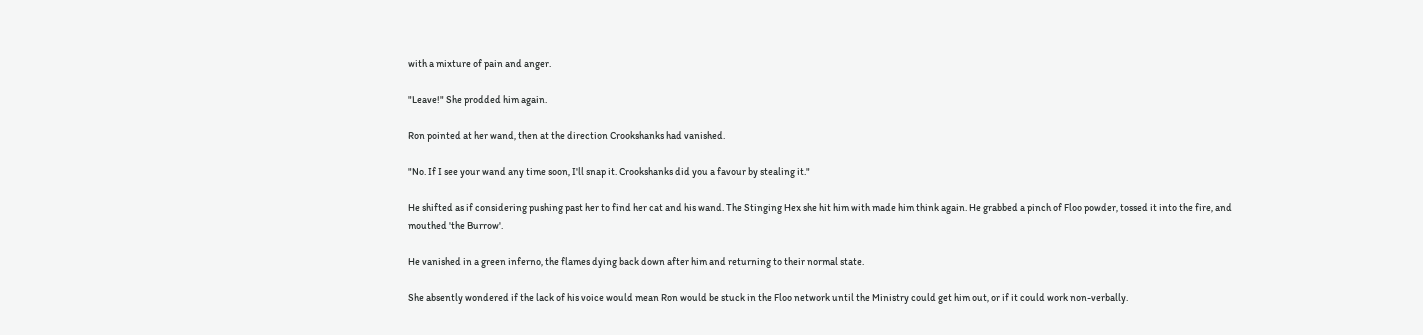with a mixture of pain and anger.

"Leave!" She prodded him again.

Ron pointed at her wand, then at the direction Crookshanks had vanished.

"No. If I see your wand any time soon, I'll snap it. Crookshanks did you a favour by stealing it."

He shifted as if considering pushing past her to find her cat and his wand. The Stinging Hex she hit him with made him think again. He grabbed a pinch of Floo powder, tossed it into the fire, and mouthed 'the Burrow'.

He vanished in a green inferno, the flames dying back down after him and returning to their normal state.

She absently wondered if the lack of his voice would mean Ron would be stuck in the Floo network until the Ministry could get him out, or if it could work non-verbally.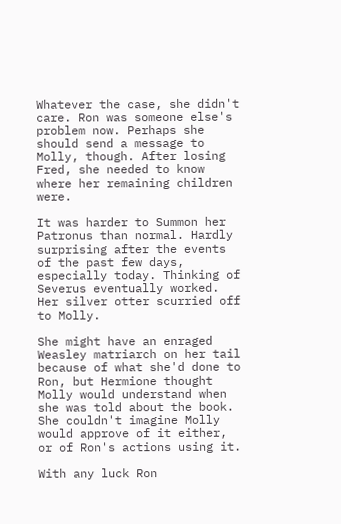Whatever the case, she didn't care. Ron was someone else's problem now. Perhaps she should send a message to Molly, though. After losing Fred, she needed to know where her remaining children were.

It was harder to Summon her Patronus than normal. Hardly surprising after the events of the past few days, especially today. Thinking of Severus eventually worked. Her silver otter scurried off to Molly.

She might have an enraged Weasley matriarch on her tail because of what she'd done to Ron, but Hermione thought Molly would understand when she was told about the book. She couldn't imagine Molly would approve of it either, or of Ron's actions using it.

With any luck Ron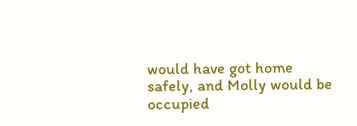would have got home safely, and Molly would be occupied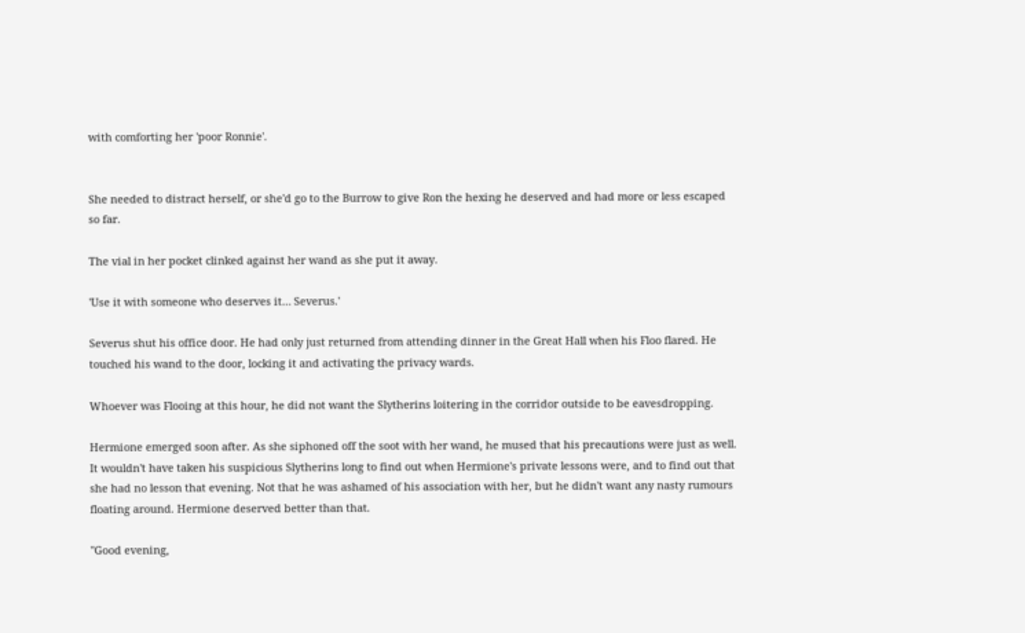with comforting her 'poor Ronnie'.


She needed to distract herself, or she'd go to the Burrow to give Ron the hexing he deserved and had more or less escaped so far.

The vial in her pocket clinked against her wand as she put it away.

'Use it with someone who deserves it… Severus.'

Severus shut his office door. He had only just returned from attending dinner in the Great Hall when his Floo flared. He touched his wand to the door, locking it and activating the privacy wards.

Whoever was Flooing at this hour, he did not want the Slytherins loitering in the corridor outside to be eavesdropping.

Hermione emerged soon after. As she siphoned off the soot with her wand, he mused that his precautions were just as well. It wouldn't have taken his suspicious Slytherins long to find out when Hermione's private lessons were, and to find out that she had no lesson that evening. Not that he was ashamed of his association with her, but he didn't want any nasty rumours floating around. Hermione deserved better than that.

"Good evening,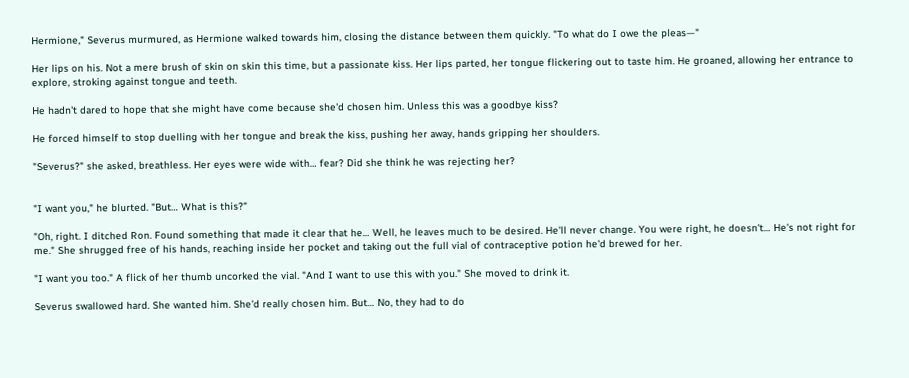Hermione," Severus murmured, as Hermione walked towards him, closing the distance between them quickly. "To what do I owe the pleas—"

Her lips on his. Not a mere brush of skin on skin this time, but a passionate kiss. Her lips parted, her tongue flickering out to taste him. He groaned, allowing her entrance to explore, stroking against tongue and teeth.

He hadn't dared to hope that she might have come because she'd chosen him. Unless this was a goodbye kiss?

He forced himself to stop duelling with her tongue and break the kiss, pushing her away, hands gripping her shoulders.

"Severus?" she asked, breathless. Her eyes were wide with… fear? Did she think he was rejecting her?


"I want you," he blurted. "But… What is this?"

"Oh, right. I ditched Ron. Found something that made it clear that he… Well, he leaves much to be desired. He'll never change. You were right, he doesn't… He's not right for me." She shrugged free of his hands, reaching inside her pocket and taking out the full vial of contraceptive potion he'd brewed for her.

"I want you too." A flick of her thumb uncorked the vial. "And I want to use this with you." She moved to drink it.

Severus swallowed hard. She wanted him. She'd really chosen him. But… No, they had to do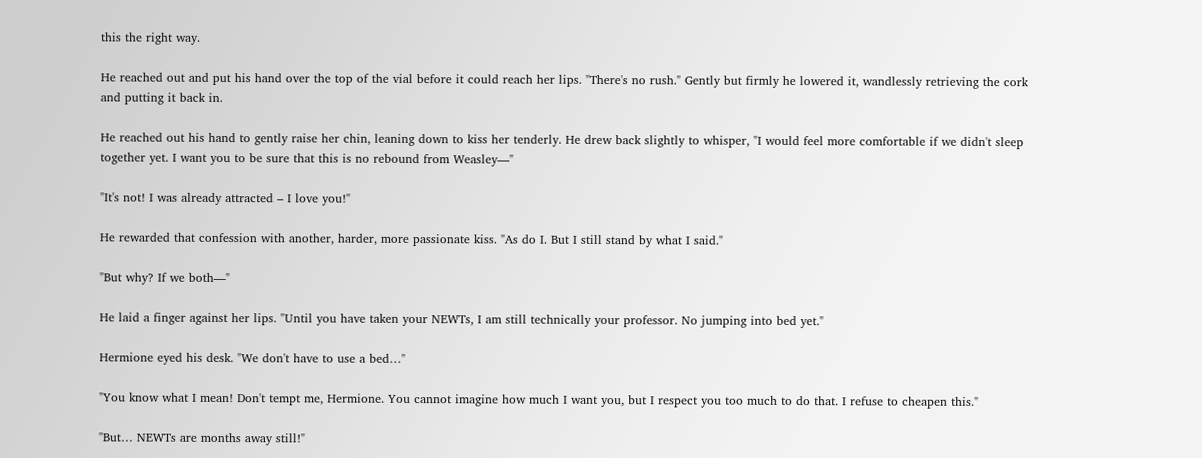this the right way.

He reached out and put his hand over the top of the vial before it could reach her lips. "There's no rush." Gently but firmly he lowered it, wandlessly retrieving the cork and putting it back in.

He reached out his hand to gently raise her chin, leaning down to kiss her tenderly. He drew back slightly to whisper, "I would feel more comfortable if we didn't sleep together yet. I want you to be sure that this is no rebound from Weasley—"

"It's not! I was already attracted – I love you!"

He rewarded that confession with another, harder, more passionate kiss. "As do I. But I still stand by what I said."

"But why? If we both—"

He laid a finger against her lips. "Until you have taken your NEWTs, I am still technically your professor. No jumping into bed yet."

Hermione eyed his desk. "We don't have to use a bed…"

"You know what I mean! Don't tempt me, Hermione. You cannot imagine how much I want you, but I respect you too much to do that. I refuse to cheapen this."

"But… NEWTs are months away still!"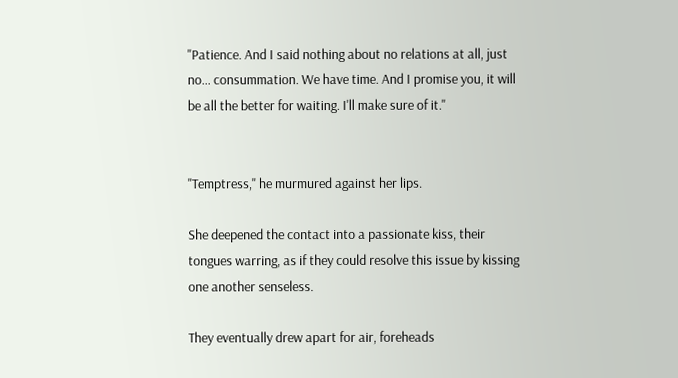"Patience. And I said nothing about no relations at all, just no… consummation. We have time. And I promise you, it will be all the better for waiting. I'll make sure of it."


"Temptress," he murmured against her lips.

She deepened the contact into a passionate kiss, their tongues warring, as if they could resolve this issue by kissing one another senseless.

They eventually drew apart for air, foreheads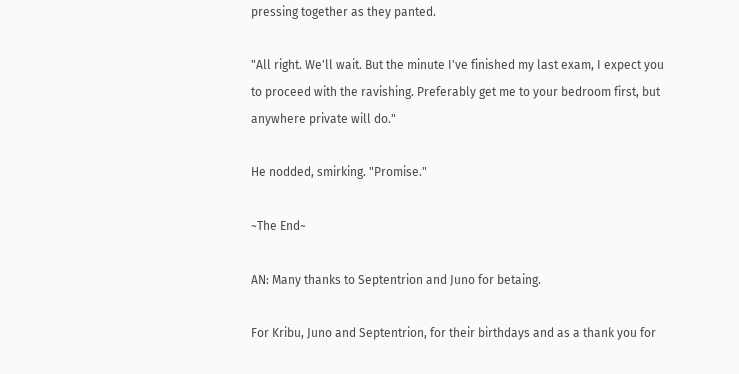pressing together as they panted.

"All right. We'll wait. But the minute I've finished my last exam, I expect you to proceed with the ravishing. Preferably get me to your bedroom first, but anywhere private will do."

He nodded, smirking. "Promise."

~The End~

AN: Many thanks to Septentrion and Juno for betaing.

For Kribu, Juno and Septentrion, for their birthdays and as a thank you for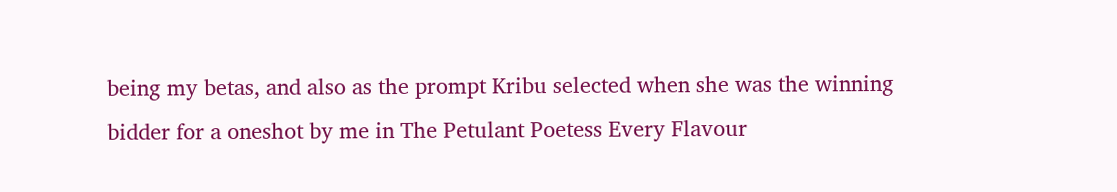being my betas, and also as the prompt Kribu selected when she was the winning bidder for a oneshot by me in The Petulant Poetess Every Flavour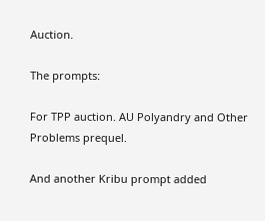Auction.

The prompts:

For TPP auction. AU Polyandry and Other Problems prequel.

And another Kribu prompt added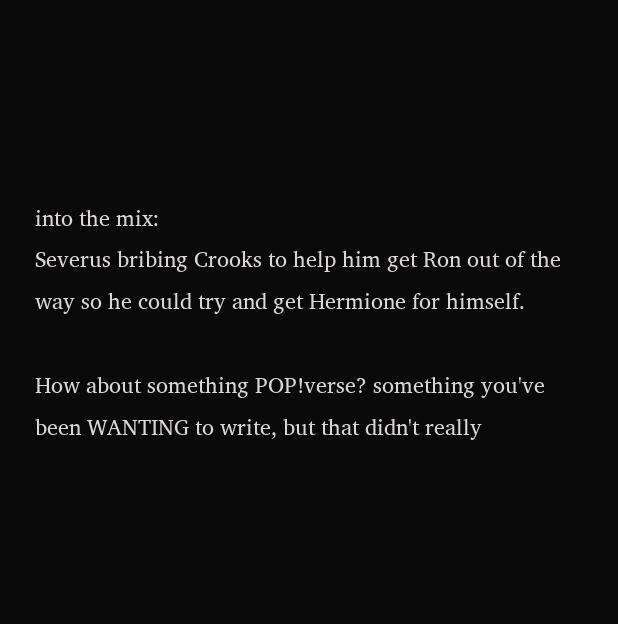into the mix:
Severus bribing Crooks to help him get Ron out of the way so he could try and get Hermione for himself.

How about something POP!verse? something you've been WANTING to write, but that didn't really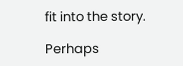fit into the story.

Perhaps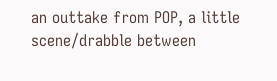an outtake from POP, a little scene/drabble between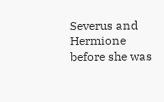Severus and Hermione before she was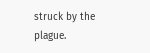struck by the plague.